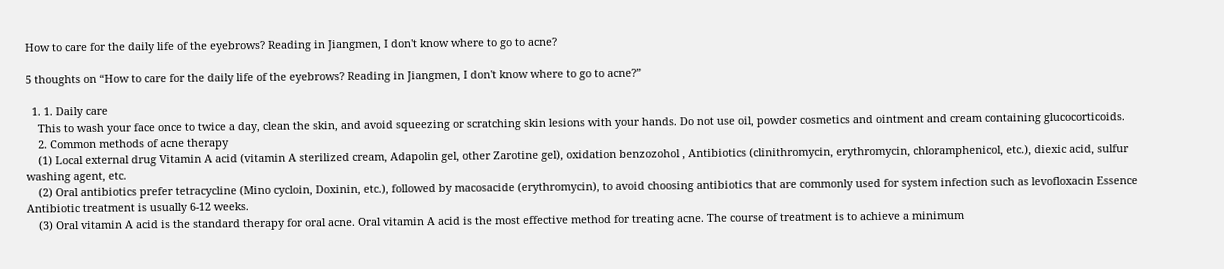How to care for the daily life of the eyebrows? Reading in Jiangmen, I don't know where to go to acne?

5 thoughts on “How to care for the daily life of the eyebrows? Reading in Jiangmen, I don't know where to go to acne?”

  1. 1. Daily care
    This to wash your face once to twice a day, clean the skin, and avoid squeezing or scratching skin lesions with your hands. Do not use oil, powder cosmetics and ointment and cream containing glucocorticoids.
    2. Common methods of acne therapy
    (1) Local external drug Vitamin A acid (vitamin A sterilized cream, Adapolin gel, other Zarotine gel), oxidation benzozohol , Antibiotics (clinithromycin, erythromycin, chloramphenicol, etc.), diexic acid, sulfur washing agent, etc.
    (2) Oral antibiotics prefer tetracycline (Mino cycloin, Doxinin, etc.), followed by macosacide (erythromycin), to avoid choosing antibiotics that are commonly used for system infection such as levofloxacin Essence Antibiotic treatment is usually 6-12 weeks.
    (3) Oral vitamin A acid is the standard therapy for oral acne. Oral vitamin A acid is the most effective method for treating acne. The course of treatment is to achieve a minimum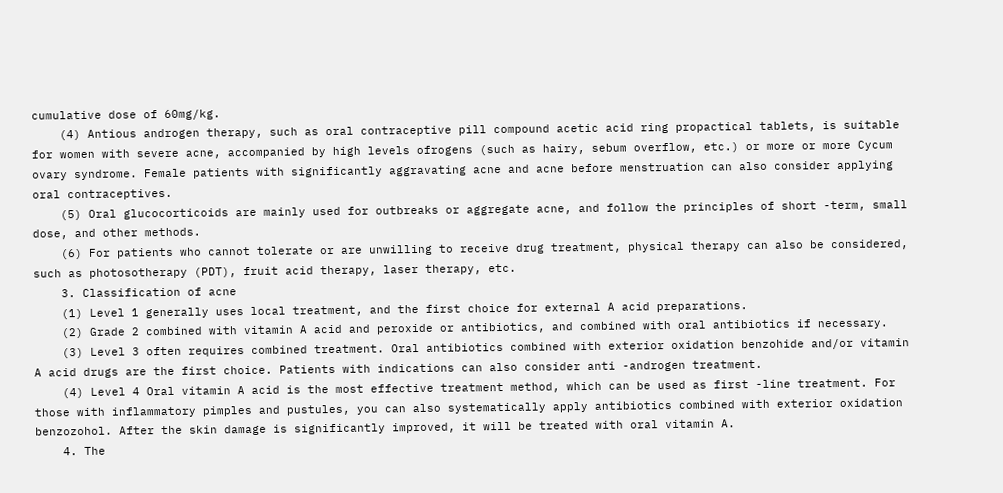cumulative dose of 60mg/kg.
    (4) Antious androgen therapy, such as oral contraceptive pill compound acetic acid ring propactical tablets, is suitable for women with severe acne, accompanied by high levels ofrogens (such as hairy, sebum overflow, etc.) or more or more Cycum ovary syndrome. Female patients with significantly aggravating acne and acne before menstruation can also consider applying oral contraceptives.
    (5) Oral glucocorticoids are mainly used for outbreaks or aggregate acne, and follow the principles of short -term, small dose, and other methods.
    (6) For patients who cannot tolerate or are unwilling to receive drug treatment, physical therapy can also be considered, such as photosotherapy (PDT), fruit acid therapy, laser therapy, etc.
    3. Classification of acne
    (1) Level 1 generally uses local treatment, and the first choice for external A acid preparations.
    (2) Grade 2 combined with vitamin A acid and peroxide or antibiotics, and combined with oral antibiotics if necessary.
    (3) Level 3 often requires combined treatment. Oral antibiotics combined with exterior oxidation benzohide and/or vitamin A acid drugs are the first choice. Patients with indications can also consider anti -androgen treatment.
    (4) Level 4 Oral vitamin A acid is the most effective treatment method, which can be used as first -line treatment. For those with inflammatory pimples and pustules, you can also systematically apply antibiotics combined with exterior oxidation benzozohol. After the skin damage is significantly improved, it will be treated with oral vitamin A.
    4. The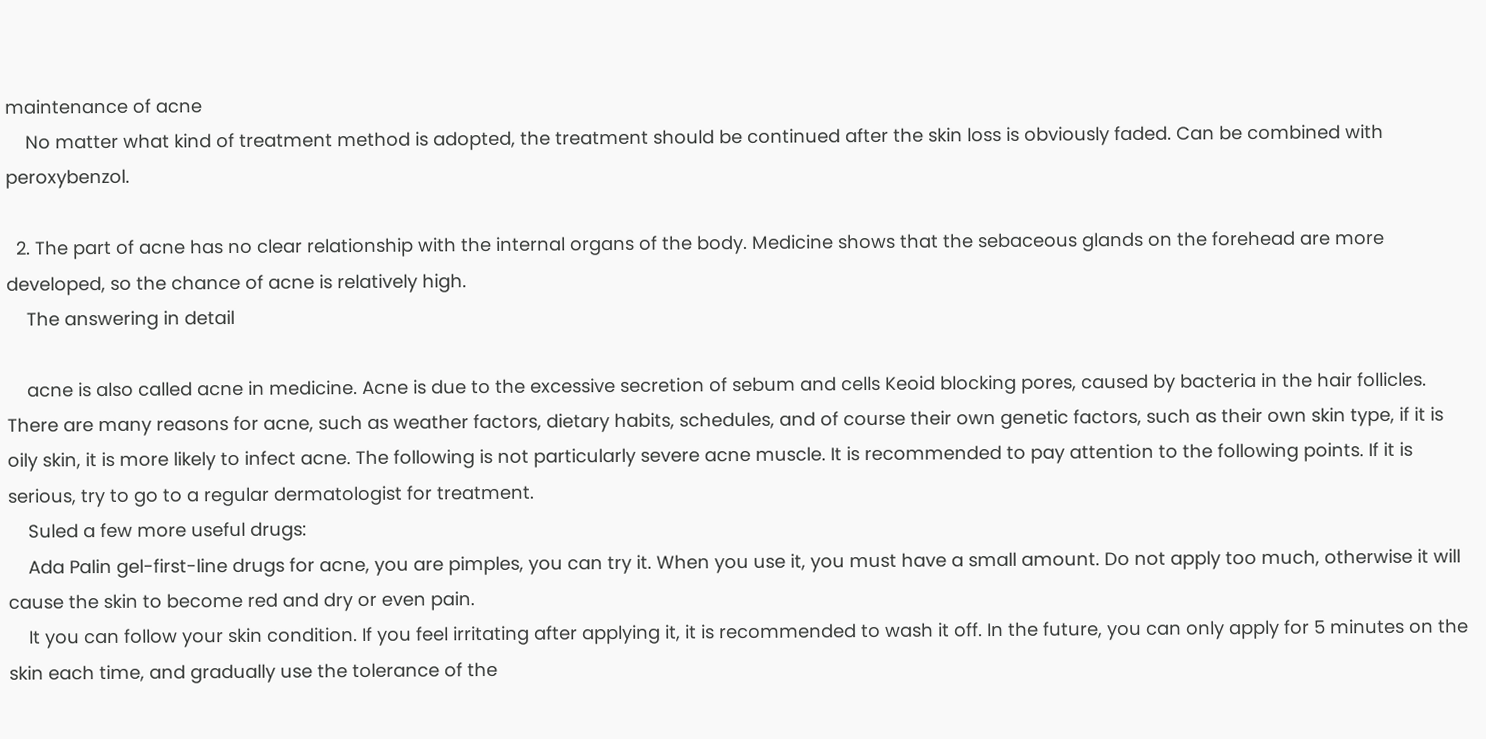maintenance of acne
    No matter what kind of treatment method is adopted, the treatment should be continued after the skin loss is obviously faded. Can be combined with peroxybenzol.

  2. The part of acne has no clear relationship with the internal organs of the body. Medicine shows that the sebaceous glands on the forehead are more developed, so the chance of acne is relatively high.
    The answering in detail

    acne is also called acne in medicine. Acne is due to the excessive secretion of sebum and cells Keoid blocking pores, caused by bacteria in the hair follicles. There are many reasons for acne, such as weather factors, dietary habits, schedules, and of course their own genetic factors, such as their own skin type, if it is oily skin, it is more likely to infect acne. The following is not particularly severe acne muscle. It is recommended to pay attention to the following points. If it is serious, try to go to a regular dermatologist for treatment.
    Suled a few more useful drugs:
    Ada Palin gel-first-line drugs for acne, you are pimples, you can try it. When you use it, you must have a small amount. Do not apply too much, otherwise it will cause the skin to become red and dry or even pain.
    It you can follow your skin condition. If you feel irritating after applying it, it is recommended to wash it off. In the future, you can only apply for 5 minutes on the skin each time, and gradually use the tolerance of the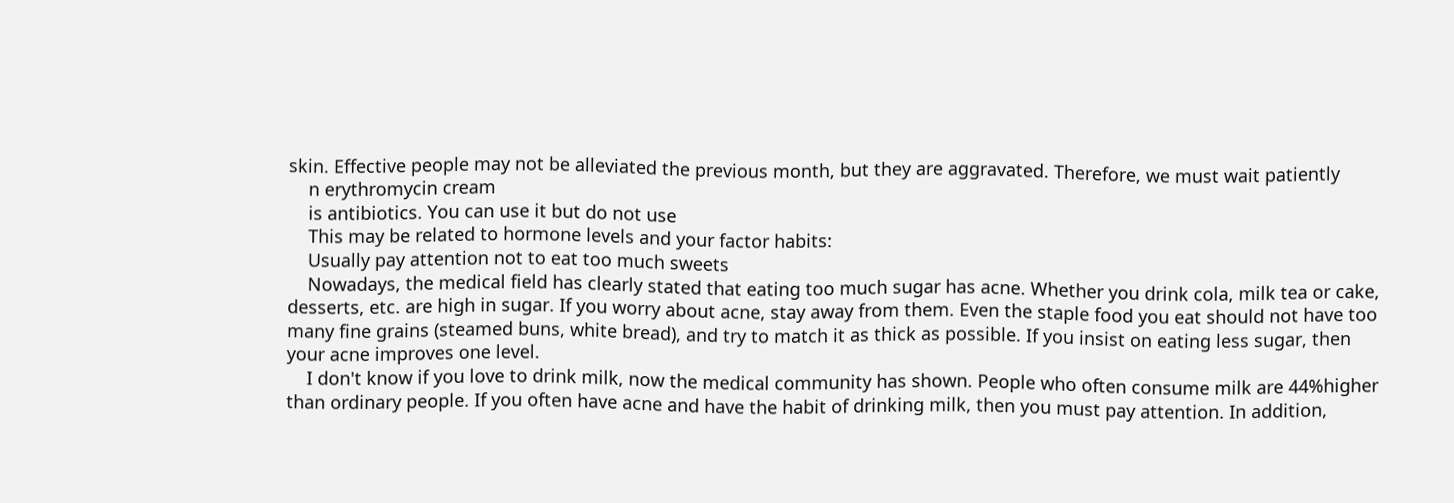skin. Effective people may not be alleviated the previous month, but they are aggravated. Therefore, we must wait patiently
    n erythromycin cream
    is antibiotics. You can use it but do not use
    This may be related to hormone levels and your factor habits:
    Usually pay attention not to eat too much sweets
    Nowadays, the medical field has clearly stated that eating too much sugar has acne. Whether you drink cola, milk tea or cake, desserts, etc. are high in sugar. If you worry about acne, stay away from them. Even the staple food you eat should not have too many fine grains (steamed buns, white bread), and try to match it as thick as possible. If you insist on eating less sugar, then your acne improves one level.
    I don't know if you love to drink milk, now the medical community has shown. People who often consume milk are 44%higher than ordinary people. If you often have acne and have the habit of drinking milk, then you must pay attention. In addition,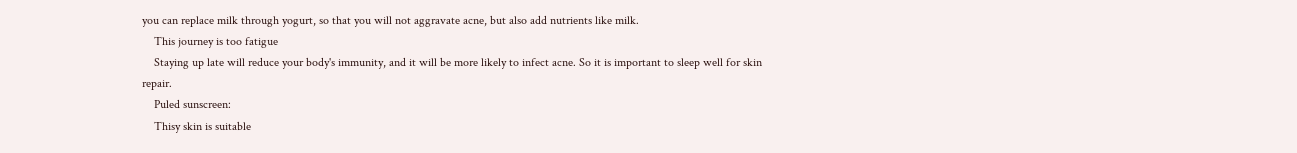you can replace milk through yogurt, so that you will not aggravate acne, but also add nutrients like milk.
    This journey is too fatigue
    Staying up late will reduce your body's immunity, and it will be more likely to infect acne. So it is important to sleep well for skin repair.
    Puled sunscreen:
    Thisy skin is suitable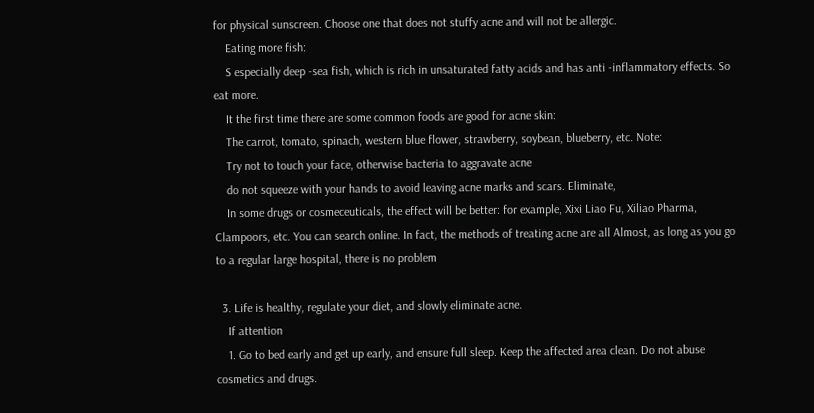for physical sunscreen. Choose one that does not stuffy acne and will not be allergic.
    Eating more fish:
    S especially deep -sea fish, which is rich in unsaturated fatty acids and has anti -inflammatory effects. So eat more.
    It the first time there are some common foods are good for acne skin:
    The carrot, tomato, spinach, western blue flower, strawberry, soybean, blueberry, etc. Note:
    Try not to touch your face, otherwise bacteria to aggravate acne
    do not squeeze with your hands to avoid leaving acne marks and scars. Eliminate,
    In some drugs or cosmeceuticals, the effect will be better: for example, Xixi Liao Fu, Xiliao Pharma, Clampoors, etc. You can search online. In fact, the methods of treating acne are all Almost, as long as you go to a regular large hospital, there is no problem

  3. Life is healthy, regulate your diet, and slowly eliminate acne.
    If attention
    1. Go to bed early and get up early, and ensure full sleep. Keep the affected area clean. Do not abuse cosmetics and drugs.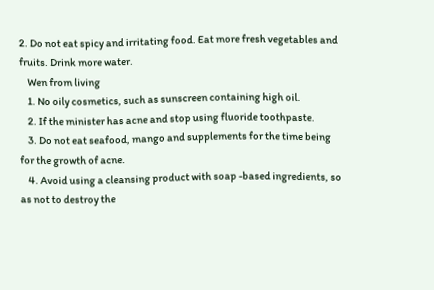2. Do not eat spicy and irritating food. Eat more fresh vegetables and fruits. Drink more water.
    Wen from living
    1. No oily cosmetics, such as sunscreen containing high oil.
    2. If the minister has acne and stop using fluoride toothpaste.
    3. Do not eat seafood, mango and supplements for the time being for the growth of acne.
    4. Avoid using a cleansing product with soap -based ingredients, so as not to destroy the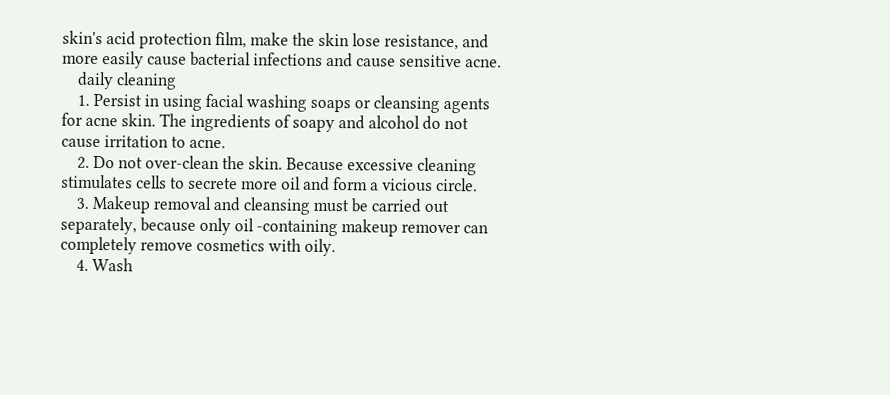skin's acid protection film, make the skin lose resistance, and more easily cause bacterial infections and cause sensitive acne.
    daily cleaning
    1. Persist in using facial washing soaps or cleansing agents for acne skin. The ingredients of soapy and alcohol do not cause irritation to acne.
    2. Do not over-clean the skin. Because excessive cleaning stimulates cells to secrete more oil and form a vicious circle.
    3. Makeup removal and cleansing must be carried out separately, because only oil -containing makeup remover can completely remove cosmetics with oily.
    4. Wash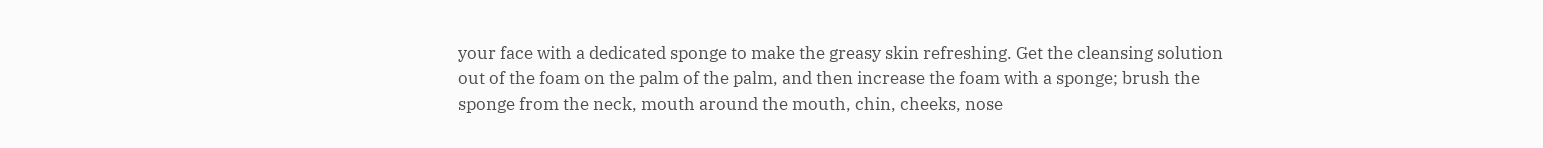your face with a dedicated sponge to make the greasy skin refreshing. Get the cleansing solution out of the foam on the palm of the palm, and then increase the foam with a sponge; brush the sponge from the neck, mouth around the mouth, chin, cheeks, nose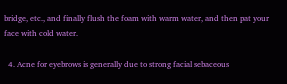bridge, etc., and finally flush the foam with warm water, and then pat your face with cold water.

  4. Acne for eyebrows is generally due to strong facial sebaceous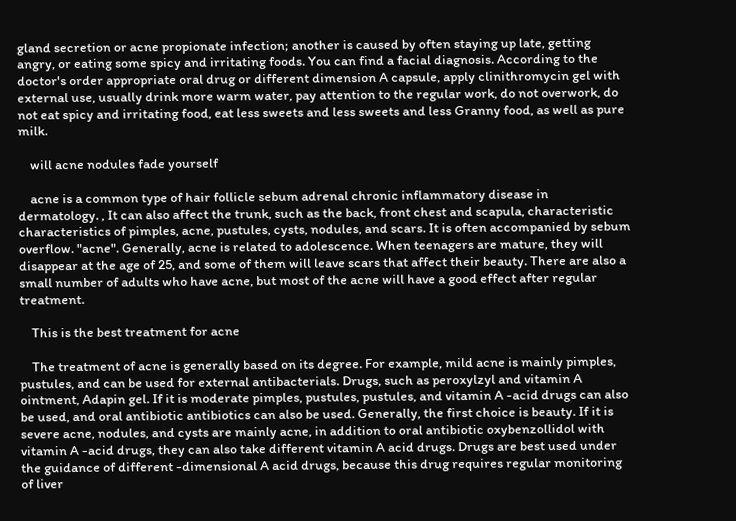gland secretion or acne propionate infection; another is caused by often staying up late, getting angry, or eating some spicy and irritating foods. You can find a facial diagnosis. According to the doctor's order appropriate oral drug or different dimension A capsule, apply clinithromycin gel with external use, usually drink more warm water, pay attention to the regular work, do not overwork, do not eat spicy and irritating food, eat less sweets and less sweets and less Granny food, as well as pure milk.

    will acne nodules fade yourself

    acne is a common type of hair follicle sebum adrenal chronic inflammatory disease in dermatology. , It can also affect the trunk, such as the back, front chest and scapula, characteristic characteristics of pimples, acne, pustules, cysts, nodules, and scars. It is often accompanied by sebum overflow. "acne". Generally, acne is related to adolescence. When teenagers are mature, they will disappear at the age of 25, and some of them will leave scars that affect their beauty. There are also a small number of adults who have acne, but most of the acne will have a good effect after regular treatment.

    This is the best treatment for acne

    The treatment of acne is generally based on its degree. For example, mild acne is mainly pimples, pustules, and can be used for external antibacterials. Drugs, such as peroxylzyl and vitamin A ointment, Adapin gel. If it is moderate pimples, pustules, pustules, and vitamin A -acid drugs can also be used, and oral antibiotic antibiotics can also be used. Generally, the first choice is beauty. If it is severe acne, nodules, and cysts are mainly acne, in addition to oral antibiotic oxybenzollidol with vitamin A -acid drugs, they can also take different vitamin A acid drugs. Drugs are best used under the guidance of different -dimensional A acid drugs, because this drug requires regular monitoring of liver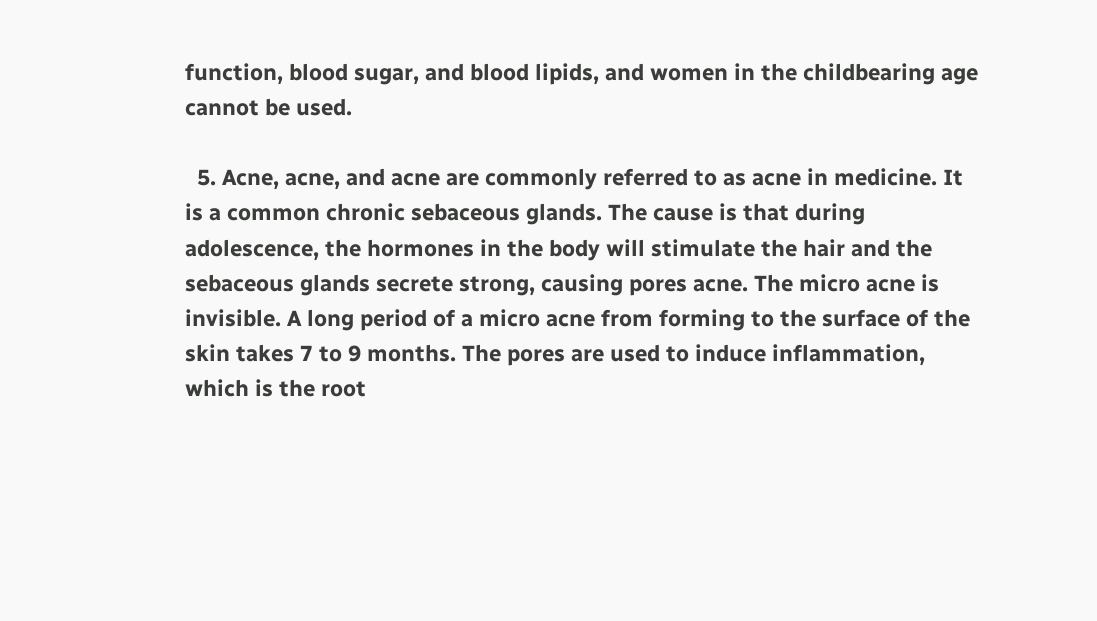function, blood sugar, and blood lipids, and women in the childbearing age cannot be used.

  5. Acne, acne, and acne are commonly referred to as acne in medicine. It is a common chronic sebaceous glands. The cause is that during adolescence, the hormones in the body will stimulate the hair and the sebaceous glands secrete strong, causing pores acne. The micro acne is invisible. A long period of a micro acne from forming to the surface of the skin takes 7 to 9 months. The pores are used to induce inflammation, which is the root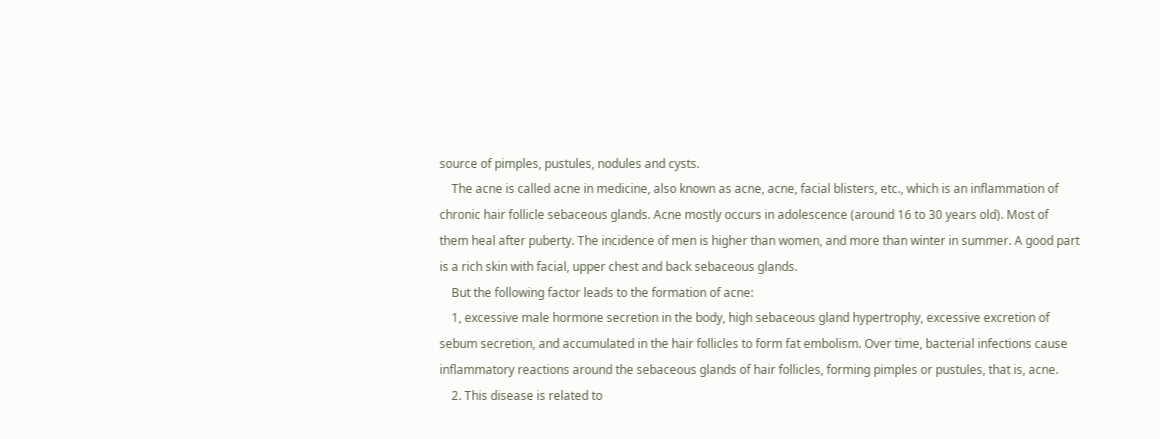source of pimples, pustules, nodules and cysts.
    The acne is called acne in medicine, also known as acne, acne, facial blisters, etc., which is an inflammation of chronic hair follicle sebaceous glands. Acne mostly occurs in adolescence (around 16 to 30 years old). Most of them heal after puberty. The incidence of men is higher than women, and more than winter in summer. A good part is a rich skin with facial, upper chest and back sebaceous glands.
    But the following factor leads to the formation of acne:
    1, excessive male hormone secretion in the body, high sebaceous gland hypertrophy, excessive excretion of sebum secretion, and accumulated in the hair follicles to form fat embolism. Over time, bacterial infections cause inflammatory reactions around the sebaceous glands of hair follicles, forming pimples or pustules, that is, acne.
    2. This disease is related to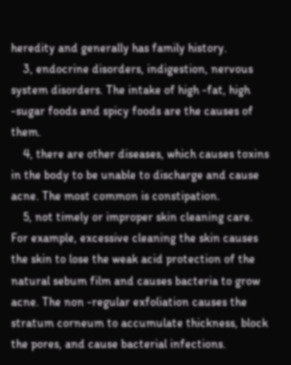heredity and generally has family history.
    3, endocrine disorders, indigestion, nervous system disorders. The intake of high -fat, high -sugar foods and spicy foods are the causes of them.
    4, there are other diseases, which causes toxins in the body to be unable to discharge and cause acne. The most common is constipation.
    5, not timely or improper skin cleaning care. For example, excessive cleaning the skin causes the skin to lose the weak acid protection of the natural sebum film and causes bacteria to grow acne. The non -regular exfoliation causes the stratum corneum to accumulate thickness, block the pores, and cause bacterial infections.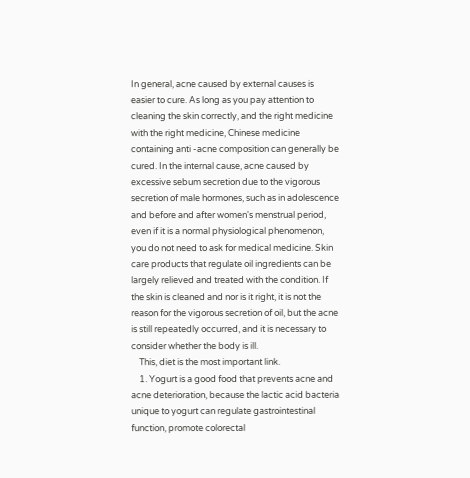In general, acne caused by external causes is easier to cure. As long as you pay attention to cleaning the skin correctly, and the right medicine with the right medicine, Chinese medicine containing anti -acne composition can generally be cured. In the internal cause, acne caused by excessive sebum secretion due to the vigorous secretion of male hormones, such as in adolescence and before and after women's menstrual period, even if it is a normal physiological phenomenon, you do not need to ask for medical medicine. Skin care products that regulate oil ingredients can be largely relieved and treated with the condition. If the skin is cleaned and nor is it right, it is not the reason for the vigorous secretion of oil, but the acne is still repeatedly occurred, and it is necessary to consider whether the body is ill.
    This, diet is the most important link.
    1. Yogurt is a good food that prevents acne and acne deterioration, because the lactic acid bacteria unique to yogurt can regulate gastrointestinal function, promote colorectal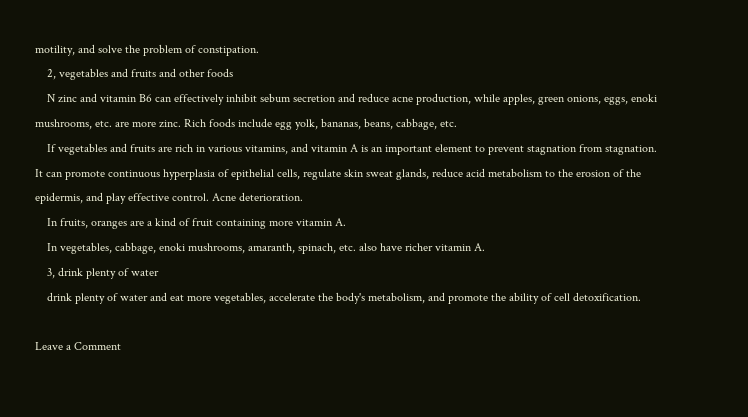motility, and solve the problem of constipation.
    2, vegetables and fruits and other foods
    N zinc and vitamin B6 can effectively inhibit sebum secretion and reduce acne production, while apples, green onions, eggs, enoki mushrooms, etc. are more zinc. Rich foods include egg yolk, bananas, beans, cabbage, etc.
    If vegetables and fruits are rich in various vitamins, and vitamin A is an important element to prevent stagnation from stagnation. It can promote continuous hyperplasia of epithelial cells, regulate skin sweat glands, reduce acid metabolism to the erosion of the epidermis, and play effective control. Acne deterioration.
    In fruits, oranges are a kind of fruit containing more vitamin A.
    In vegetables, cabbage, enoki mushrooms, amaranth, spinach, etc. also have richer vitamin A.
    3, drink plenty of water
    drink plenty of water and eat more vegetables, accelerate the body's metabolism, and promote the ability of cell detoxification.

Leave a Comment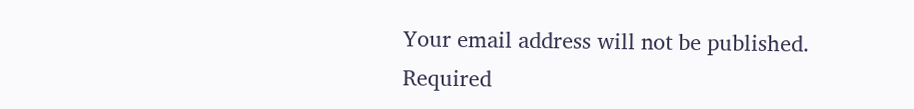Your email address will not be published. Required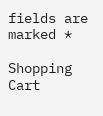fields are marked *

Shopping Cart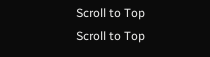Scroll to Top
Scroll to Top